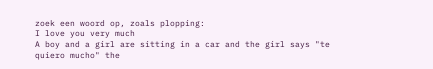zoek een woord op, zoals plopping:
I love you very much
A boy and a girl are sitting in a car and the girl says "te quiero mucho" the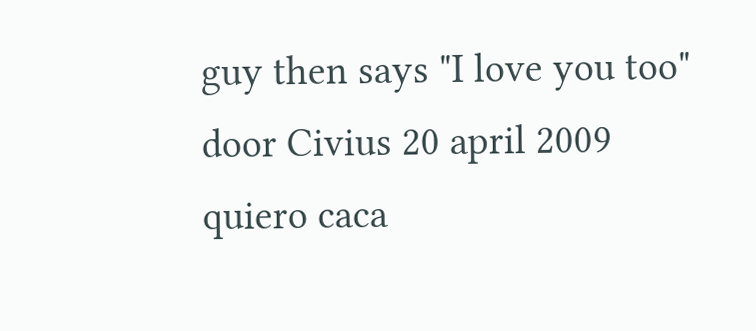guy then says "I love you too"
door Civius 20 april 2009
quiero caca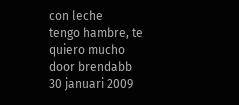con leche
tengo hambre, te quiero mucho
door brendabb 30 januari 2009